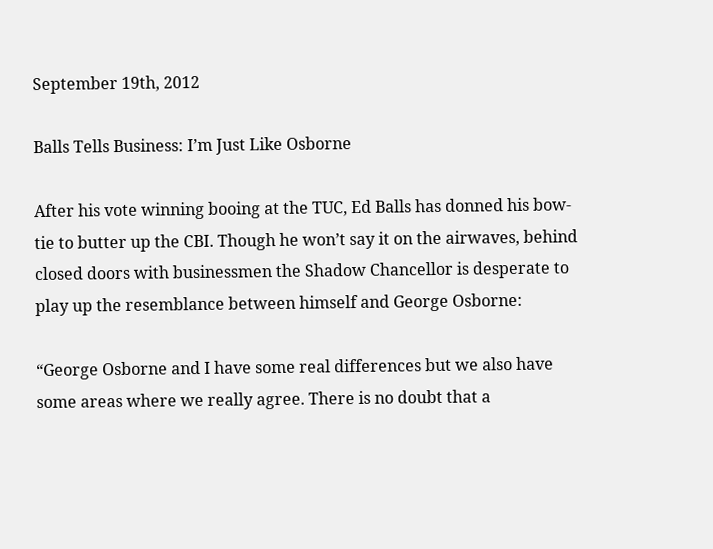September 19th, 2012

Balls Tells Business: I’m Just Like Osborne

After his vote winning booing at the TUC, Ed Balls has donned his bow-tie to butter up the CBI. Though he won’t say it on the airwaves, behind closed doors with businessmen the Shadow Chancellor is desperate to play up the resemblance between himself and George Osborne:

“George Osborne and I have some real differences but we also have some areas where we really agree. There is no doubt that a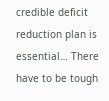credible deficit reduction plan is essential… There have to be tough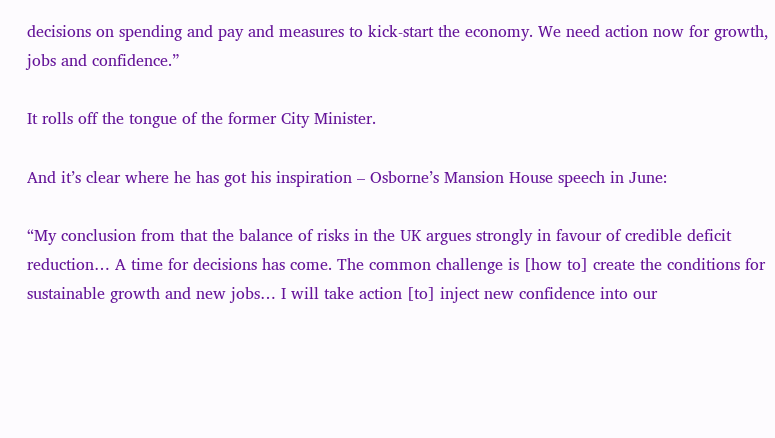decisions on spending and pay and measures to kick-start the economy. We need action now for growth, jobs and confidence.”

It rolls off the tongue of the former City Minister.

And it’s clear where he has got his inspiration – Osborne’s Mansion House speech in June:

“My conclusion from that the balance of risks in the UK argues strongly in favour of credible deficit reduction… A time for decisions has come. The common challenge is [how to] create the conditions for sustainable growth and new jobs… I will take action [to] inject new confidence into our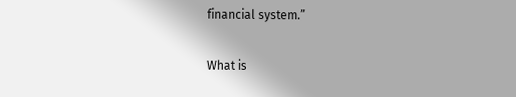financial system.”

What is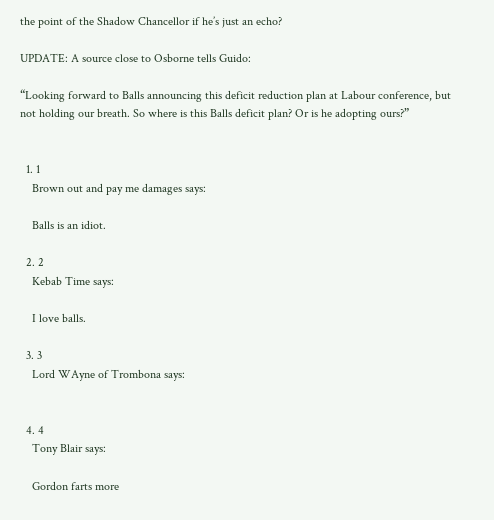the point of the Shadow Chancellor if he’s just an echo?

UPDATE: A source close to Osborne tells Guido:

“Looking forward to Balls announcing this deficit reduction plan at Labour conference, but not holding our breath. So where is this Balls deficit plan? Or is he adopting ours?”


  1. 1
    Brown out and pay me damages says:

    Balls is an idiot.

  2. 2
    Kebab Time says:

    I love balls.

  3. 3
    Lord WAyne of Trombona says:


  4. 4
    Tony Blair says:

    Gordon farts more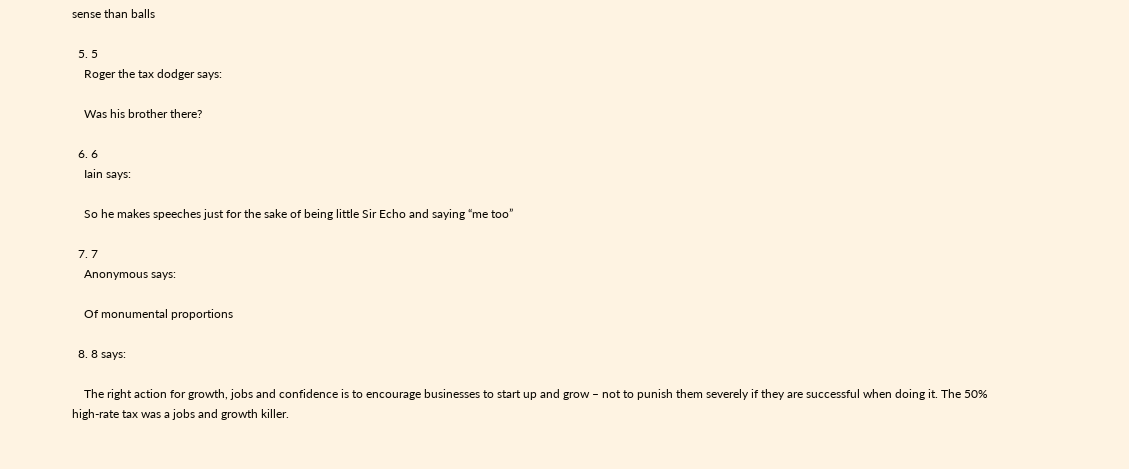sense than balls

  5. 5
    Roger the tax dodger says:

    Was his brother there?

  6. 6
    Iain says:

    So he makes speeches just for the sake of being little Sir Echo and saying “me too”

  7. 7
    Anonymous says:

    Of monumental proportions

  8. 8 says:

    The right action for growth, jobs and confidence is to encourage businesses to start up and grow – not to punish them severely if they are successful when doing it. The 50% high-rate tax was a jobs and growth killer.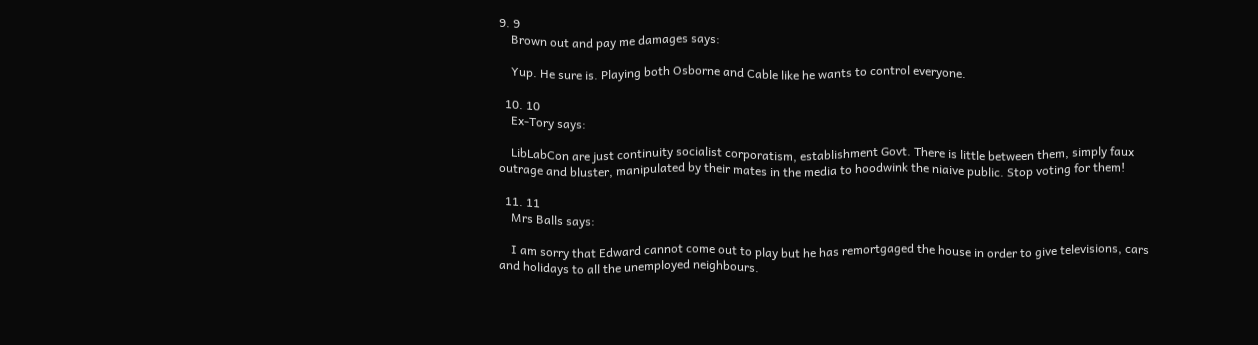9. 9
    Brown out and pay me damages says:

    Yup. He sure is. Playing both Osborne and Cable like he wants to control everyone.

  10. 10
    Ex-Tory says:

    LibLabCon are just continuity socialist corporatism, establishment Govt. There is little between them, simply faux outrage and bluster, manipulated by their mates in the media to hoodwink the niaive public. Stop voting for them!

  11. 11
    Mrs Balls says:

    I am sorry that Edward cannot come out to play but he has remortgaged the house in order to give televisions, cars and holidays to all the unemployed neighbours.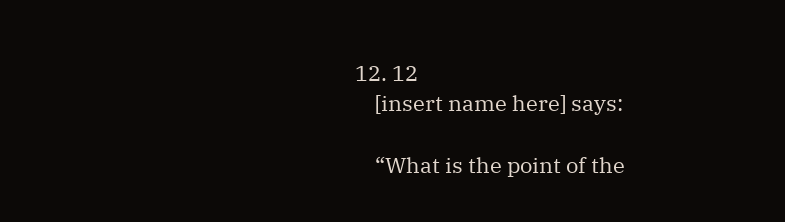12. 12
    [insert name here] says:

    “What is the point of the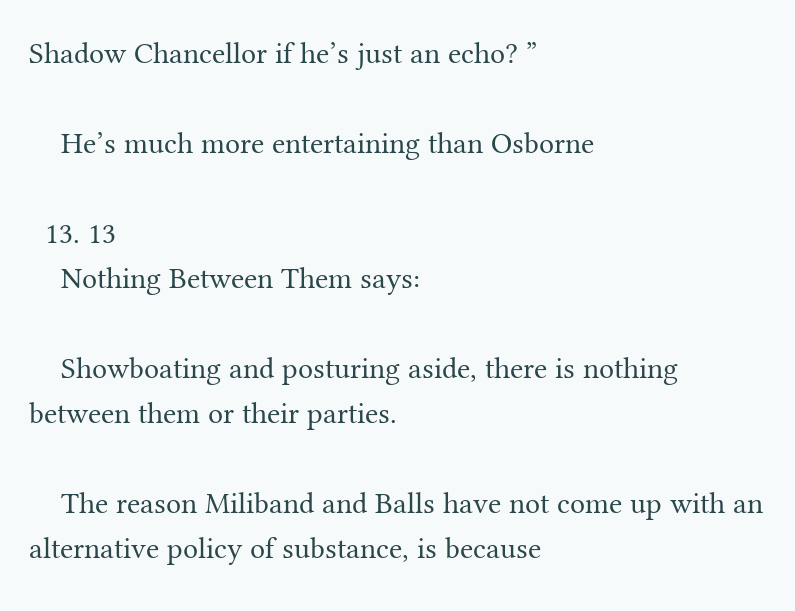Shadow Chancellor if he’s just an echo? ”

    He’s much more entertaining than Osborne

  13. 13
    Nothing Between Them says:

    Showboating and posturing aside, there is nothing between them or their parties.

    The reason Miliband and Balls have not come up with an alternative policy of substance, is because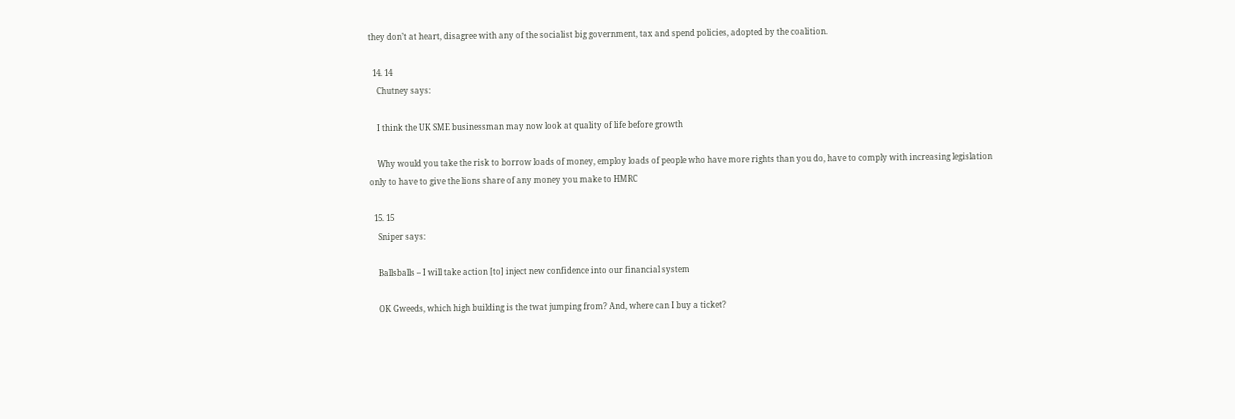they don’t at heart, disagree with any of the socialist big government, tax and spend policies, adopted by the coalition.

  14. 14
    Chutney says:

    I think the UK SME businessman may now look at quality of life before growth

    Why would you take the risk to borrow loads of money, employ loads of people who have more rights than you do, have to comply with increasing legislation only to have to give the lions share of any money you make to HMRC

  15. 15
    Sniper says:

    Ballsballs – I will take action [to] inject new confidence into our financial system

    OK Gweeds, which high building is the twat jumping from? And, where can I buy a ticket?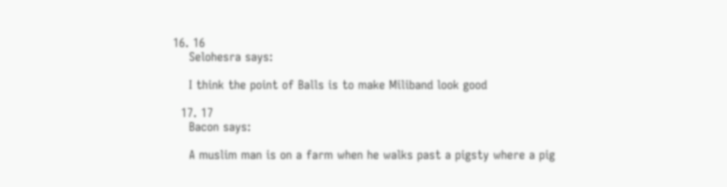16. 16
    Selohesra says:

    I think the point of Balls is to make Miliband look good

  17. 17
    Bacon says:

    A muslim man is on a farm when he walks past a pigsty where a pig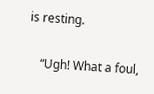is resting.

    “Ugh! What a foul,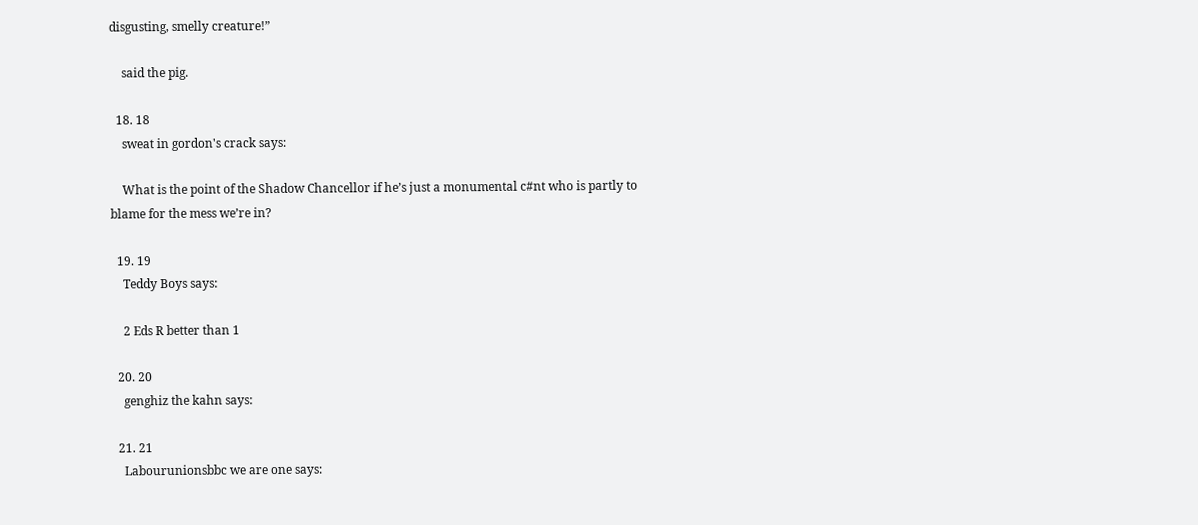disgusting, smelly creature!”

    said the pig.

  18. 18
    sweat in gordon's crack says:

    What is the point of the Shadow Chancellor if he’s just a monumental c#nt who is partly to blame for the mess we’re in?

  19. 19
    Teddy Boys says:

    2 Eds R better than 1

  20. 20
    genghiz the kahn says:

  21. 21
    Labourunionsbbc we are one says: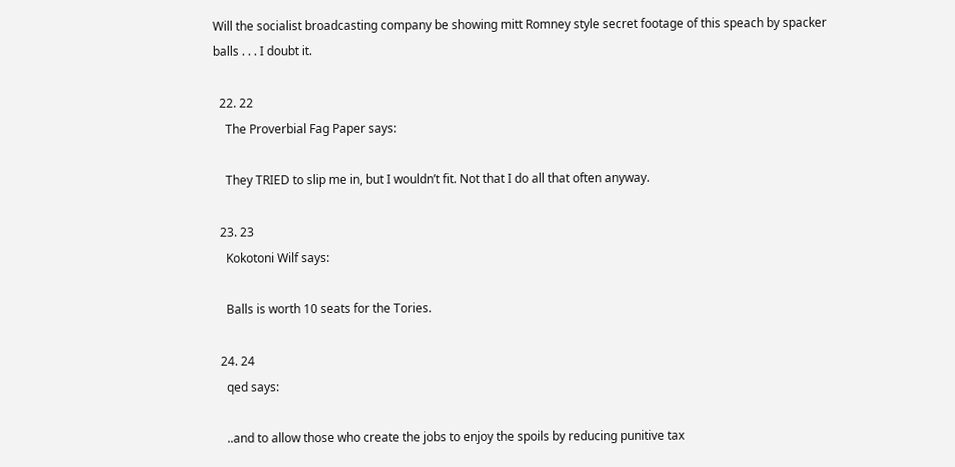Will the socialist broadcasting company be showing mitt Romney style secret footage of this speach by spacker balls . . . I doubt it.

  22. 22
    The Proverbial Fag Paper says:

    They TRIED to slip me in, but I wouldn’t fit. Not that I do all that often anyway.

  23. 23
    Kokotoni Wilf says:

    Balls is worth 10 seats for the Tories.

  24. 24
    qed says:

    ..and to allow those who create the jobs to enjoy the spoils by reducing punitive tax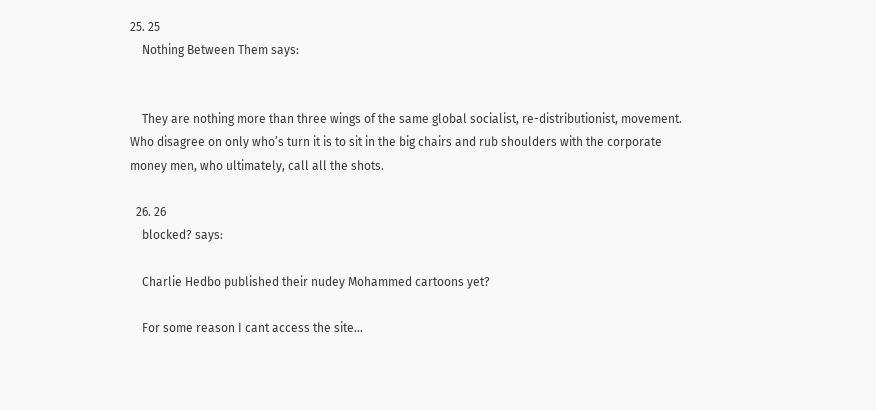25. 25
    Nothing Between Them says:


    They are nothing more than three wings of the same global socialist, re-distributionist, movement. Who disagree on only who’s turn it is to sit in the big chairs and rub shoulders with the corporate money men, who ultimately, call all the shots.

  26. 26
    blocked? says:

    Charlie Hedbo published their nudey Mohammed cartoons yet?

    For some reason I cant access the site…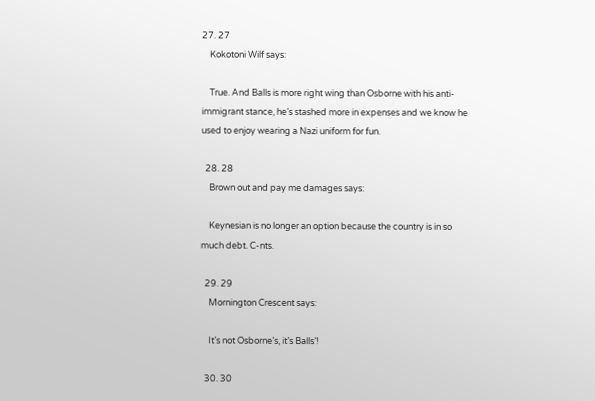27. 27
    Kokotoni Wilf says:

    True. And Balls is more right wing than Osborne with his anti-immigrant stance, he’s stashed more in expenses and we know he used to enjoy wearing a Nazi uniform for fun.

  28. 28
    Brown out and pay me damages says:

    Keynesian is no longer an option because the country is in so much debt. C-nts.

  29. 29
    Mornington Crescent says:

    It’s not Osborne’s, it’s Balls’!

  30. 30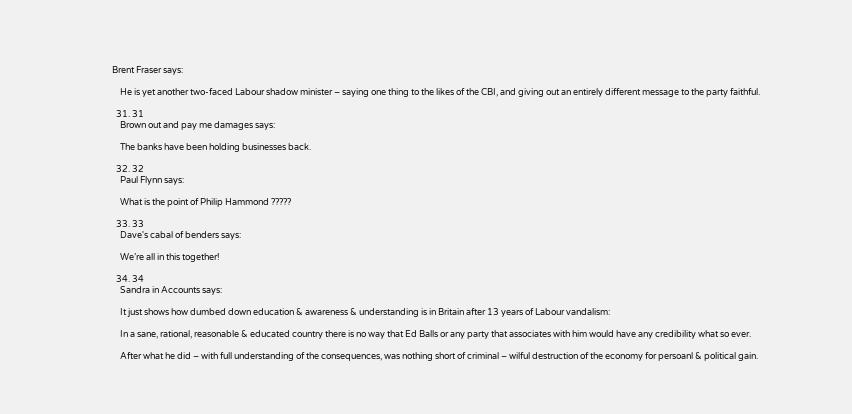Brent Fraser says:

    He is yet another two-faced Labour shadow minister – saying one thing to the likes of the CBI, and giving out an entirely different message to the party faithful.

  31. 31
    Brown out and pay me damages says:

    The banks have been holding businesses back.

  32. 32
    Paul Flynn says:

    What is the point of Philip Hammond ?????

  33. 33
    Dave's cabal of benders says:

    We’re all in this together!

  34. 34
    Sandra in Accounts says:

    It just shows how dumbed down education & awareness & understanding is in Britain after 13 years of Labour vandalism:

    In a sane, rational, reasonable & educated country there is no way that Ed Balls or any party that associates with him would have any credibility what so ever.

    After what he did – with full understanding of the consequences, was nothing short of criminal – wilful destruction of the economy for persoanl & political gain.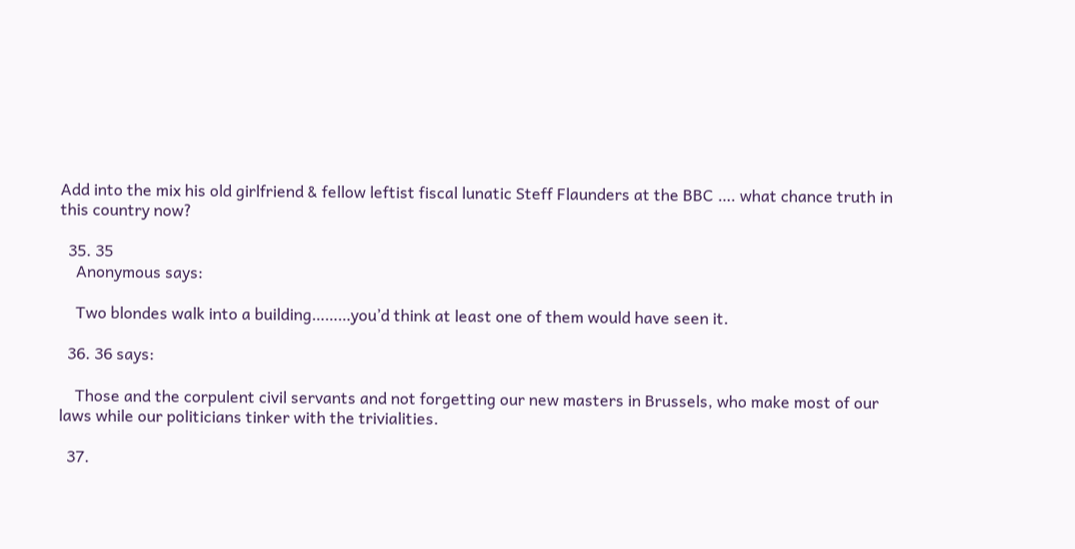Add into the mix his old girlfriend & fellow leftist fiscal lunatic Steff Flaunders at the BBC …. what chance truth in this country now?

  35. 35
    Anonymous says:

    Two blondes walk into a building………you’d think at least one of them would have seen it.

  36. 36 says:

    Those and the corpulent civil servants and not forgetting our new masters in Brussels, who make most of our laws while our politicians tinker with the trivialities.

  37.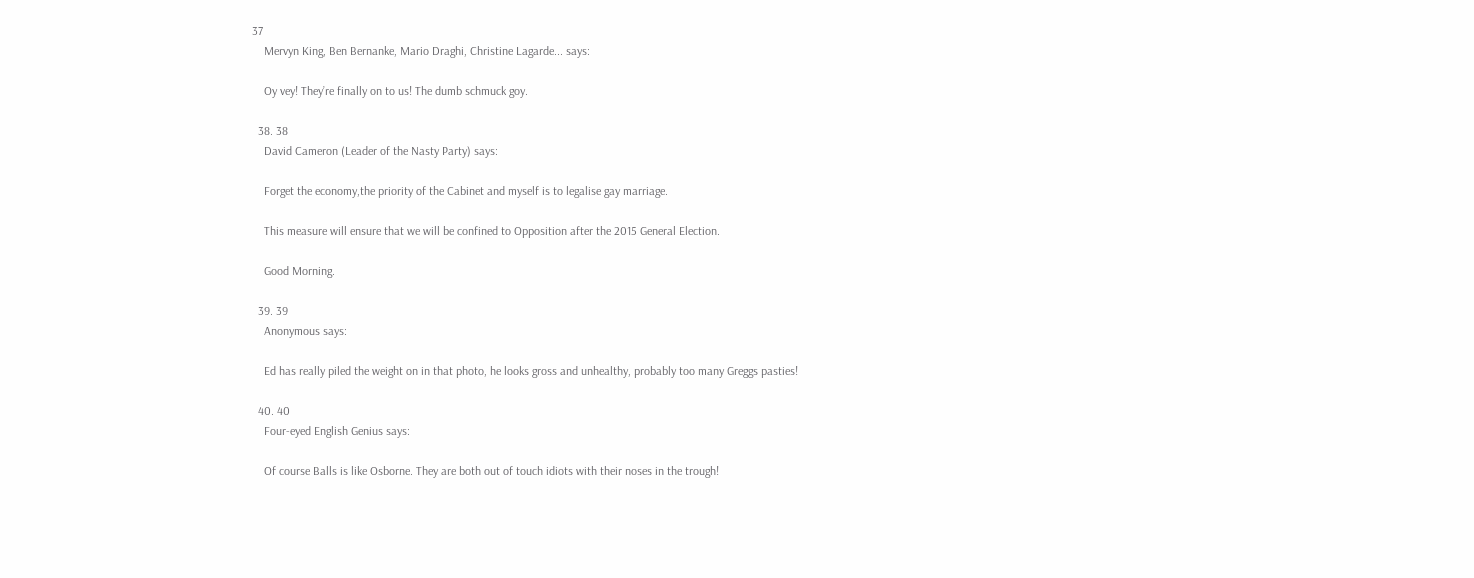37
    Mervyn King, Ben Bernanke, Mario Draghi, Christine Lagarde... says:

    Oy vey! They’re finally on to us! The dumb schmuck goy.

  38. 38
    David Cameron (Leader of the Nasty Party) says:

    Forget the economy,the priority of the Cabinet and myself is to legalise gay marriage.

    This measure will ensure that we will be confined to Opposition after the 2015 General Election.

    Good Morning.

  39. 39
    Anonymous says:

    Ed has really piled the weight on in that photo, he looks gross and unhealthy, probably too many Greggs pasties!

  40. 40
    Four-eyed English Genius says:

    Of course Balls is like Osborne. They are both out of touch idiots with their noses in the trough!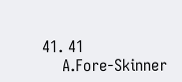41. 41
    A.Fore-Skinner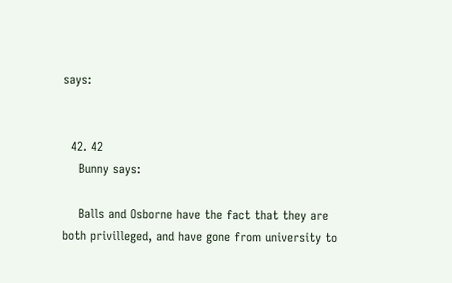says:


  42. 42
    Bunny says:

    Balls and Osborne have the fact that they are both privilleged, and have gone from university to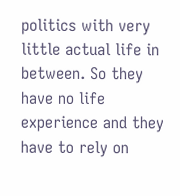politics with very little actual life in between. So they have no life experience and they have to rely on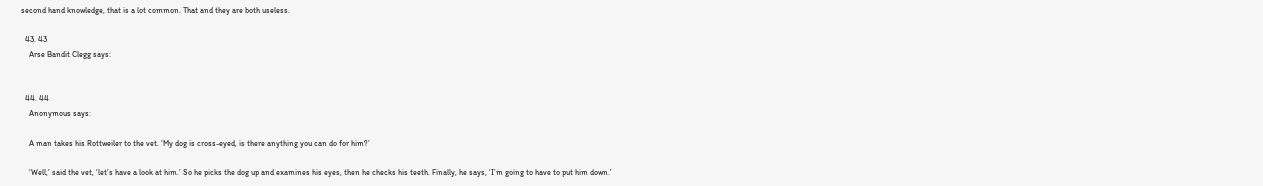second hand knowledge, that is a lot common. That and they are both useless.

  43. 43
    Arse Bandit Clegg says:


  44. 44
    Anonymous says:

    A man takes his Rottweiler to the vet. ‘My dog is cross-eyed, is there anything you can do for him?’

    ‘Well,’ said the vet, ‘let’s have a look at him.’ So he picks the dog up and examines his eyes, then he checks his teeth. Finally, he says, ‘I’m going to have to put him down.’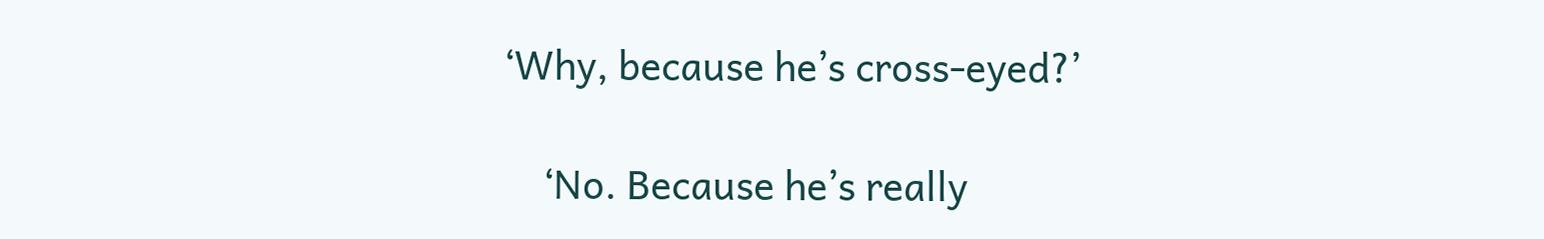‘Why, because he’s cross-eyed?’

    ‘No. Because he’s really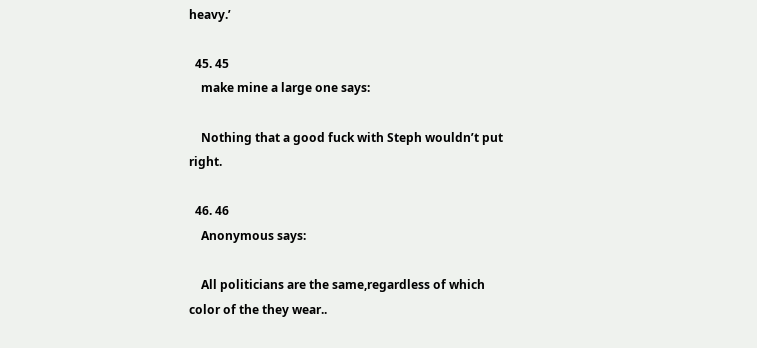heavy.’

  45. 45
    make mine a large one says:

    Nothing that a good fuck with Steph wouldn’t put right.

  46. 46
    Anonymous says:

    All politicians are the same,regardless of which color of the they wear..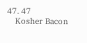47. 47
    Kosher Bacon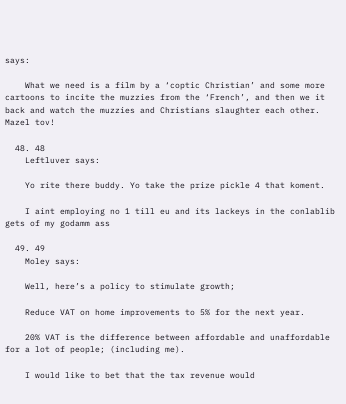says:

    What we need is a film by a ‘coptic Christian’ and some more cartoons to incite the muzzies from the ‘French’, and then we it back and watch the muzzies and Christians slaughter each other. Mazel tov!

  48. 48
    Leftluver says:

    Yo rite there buddy. Yo take the prize pickle 4 that koment.

    I aint employing no 1 till eu and its lackeys in the conlablib gets of my godamm ass

  49. 49
    Moley says:

    Well, here’s a policy to stimulate growth;

    Reduce VAT on home improvements to 5% for the next year.

    20% VAT is the difference between affordable and unaffordable for a lot of people; (including me).

    I would like to bet that the tax revenue would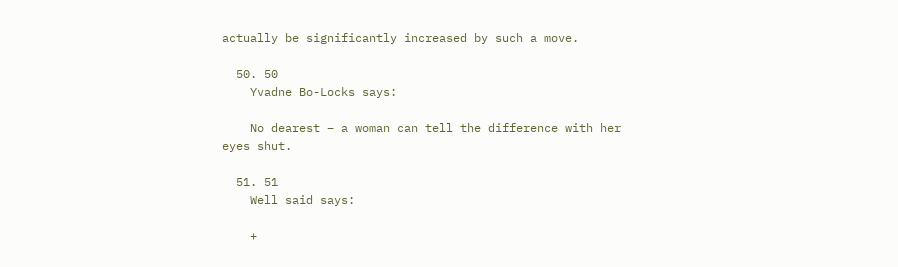actually be significantly increased by such a move.

  50. 50
    Yvadne Bo-Locks says:

    No dearest – a woman can tell the difference with her eyes shut.

  51. 51
    Well said says:

    +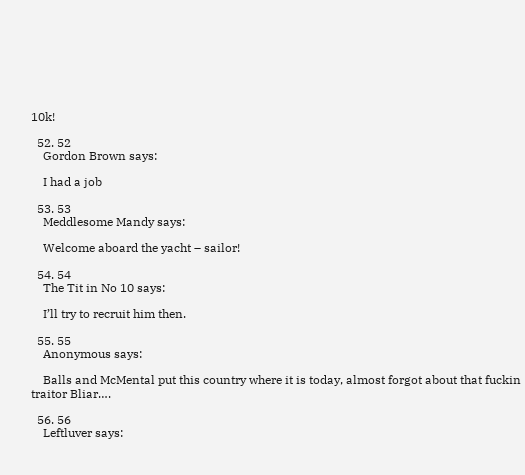10k!

  52. 52
    Gordon Brown says:

    I had a job

  53. 53
    Meddlesome Mandy says:

    Welcome aboard the yacht – sailor!

  54. 54
    The Tit in No 10 says:

    I’ll try to recruit him then.

  55. 55
    Anonymous says:

    Balls and McMental put this country where it is today, almost forgot about that fuckin traitor Bliar….

  56. 56
    Leftluver says: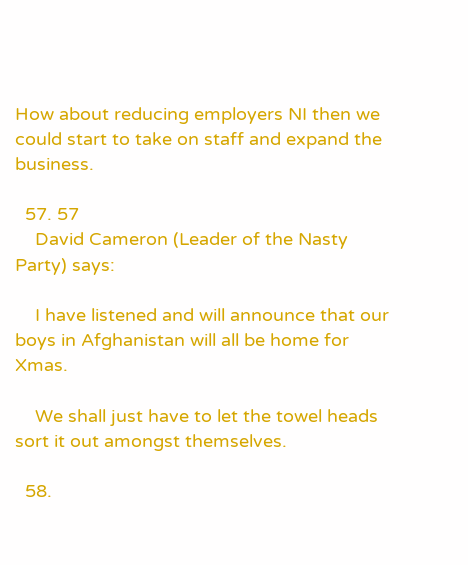How about reducing employers NI then we could start to take on staff and expand the business.

  57. 57
    David Cameron (Leader of the Nasty Party) says:

    I have listened and will announce that our boys in Afghanistan will all be home for Xmas.

    We shall just have to let the towel heads sort it out amongst themselves.

  58.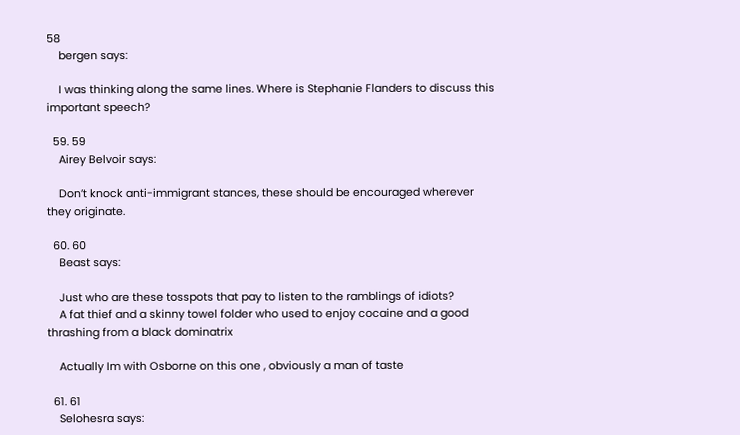58
    bergen says:

    I was thinking along the same lines. Where is Stephanie Flanders to discuss this important speech?

  59. 59
    Airey Belvoir says:

    Don’t knock anti-immigrant stances, these should be encouraged wherever they originate.

  60. 60
    Beast says:

    Just who are these tosspots that pay to listen to the ramblings of idiots?
    A fat thief and a skinny towel folder who used to enjoy cocaine and a good thrashing from a black dominatrix

    Actually Im with Osborne on this one , obviously a man of taste

  61. 61
    Selohesra says: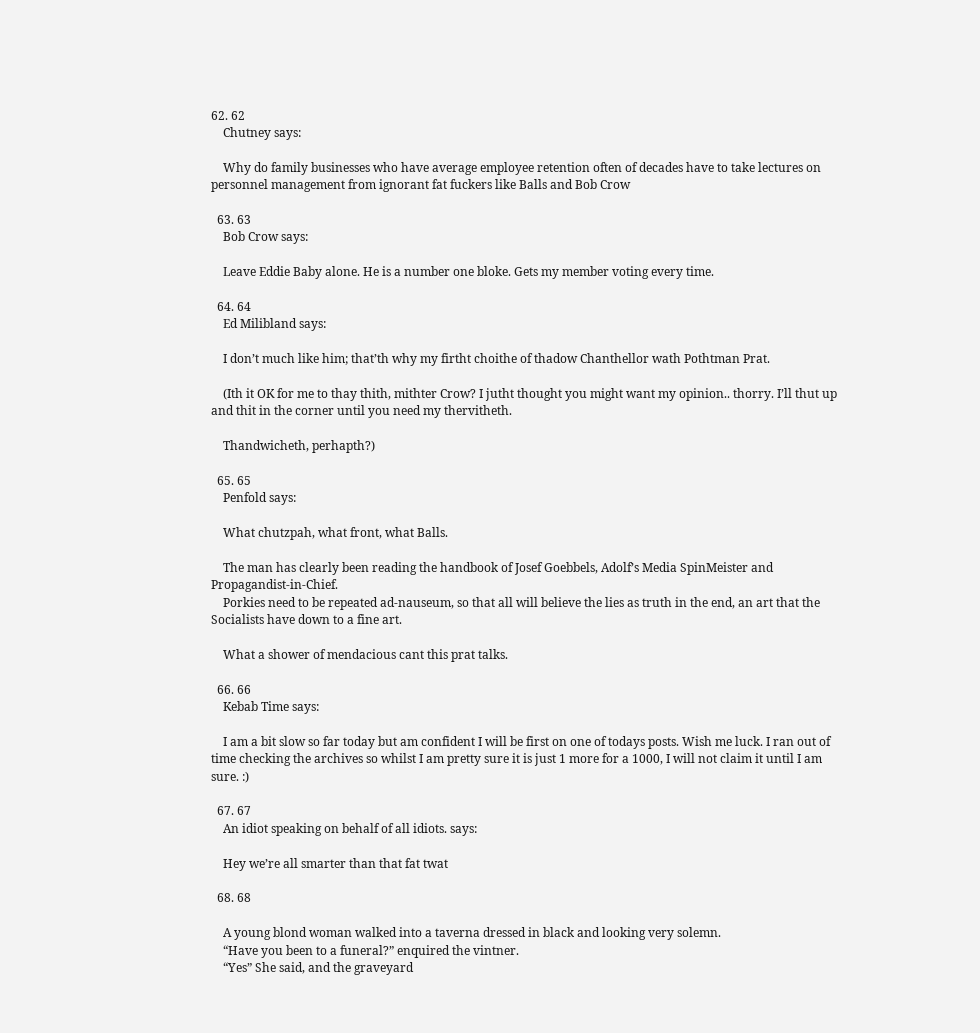62. 62
    Chutney says:

    Why do family businesses who have average employee retention often of decades have to take lectures on personnel management from ignorant fat fuckers like Balls and Bob Crow

  63. 63
    Bob Crow says:

    Leave Eddie Baby alone. He is a number one bloke. Gets my member voting every time.

  64. 64
    Ed Milibland says:

    I don’t much like him; that’th why my firtht choithe of thadow Chanthellor wath Pothtman Prat.

    (Ith it OK for me to thay thith, mithter Crow? I jutht thought you might want my opinion.. thorry. I’ll thut up and thit in the corner until you need my thervitheth.

    Thandwicheth, perhapth?)

  65. 65
    Penfold says:

    What chutzpah, what front, what Balls.

    The man has clearly been reading the handbook of Josef Goebbels, Adolf’s Media SpinMeister and Propagandist-in-Chief.
    Porkies need to be repeated ad-nauseum, so that all will believe the lies as truth in the end, an art that the Socialists have down to a fine art.

    What a shower of mendacious cant this prat talks.

  66. 66
    Kebab Time says:

    I am a bit slow so far today but am confident I will be first on one of todays posts. Wish me luck. I ran out of time checking the archives so whilst I am pretty sure it is just 1 more for a 1000, I will not claim it until I am sure. :)

  67. 67
    An idiot speaking on behalf of all idiots. says:

    Hey we’re all smarter than that fat twat

  68. 68

    A young blond woman walked into a taverna dressed in black and looking very solemn.
    “Have you been to a funeral?” enquired the vintner.
    “Yes” She said, and the graveyard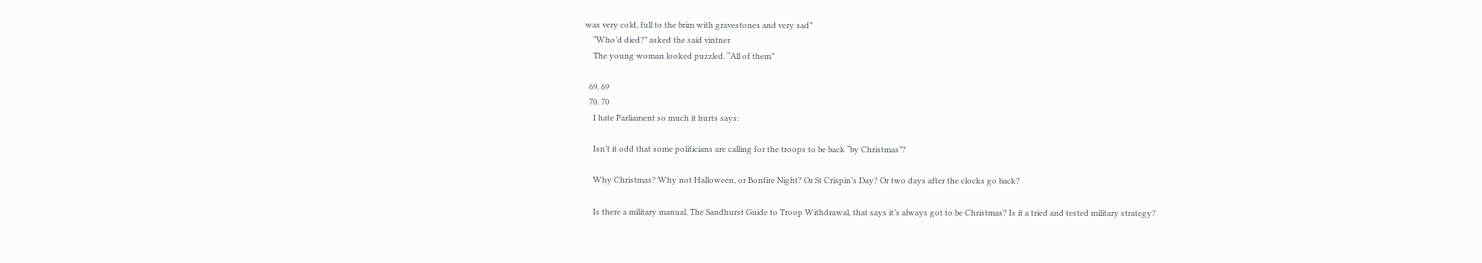was very cold, full to the brim with gravestones and very sad”
    “Who’d died?” asked the said vintner
    The young woman looked puzzled. “All of them”

  69. 69
  70. 70
    I hate Parliament so much it hurts says:

    Isn’t it odd that some politicians are calling for the troops to be back “by Christmas”?

    Why Christmas? Why not Halloween, or Bonfire Night? Or St Crispin’s Day? Or two days after the clocks go back?

    Is there a military manual, The Sandhurst Guide to Troop Withdrawal, that says it’s always got to be Christmas? Is it a tried and tested military strategy?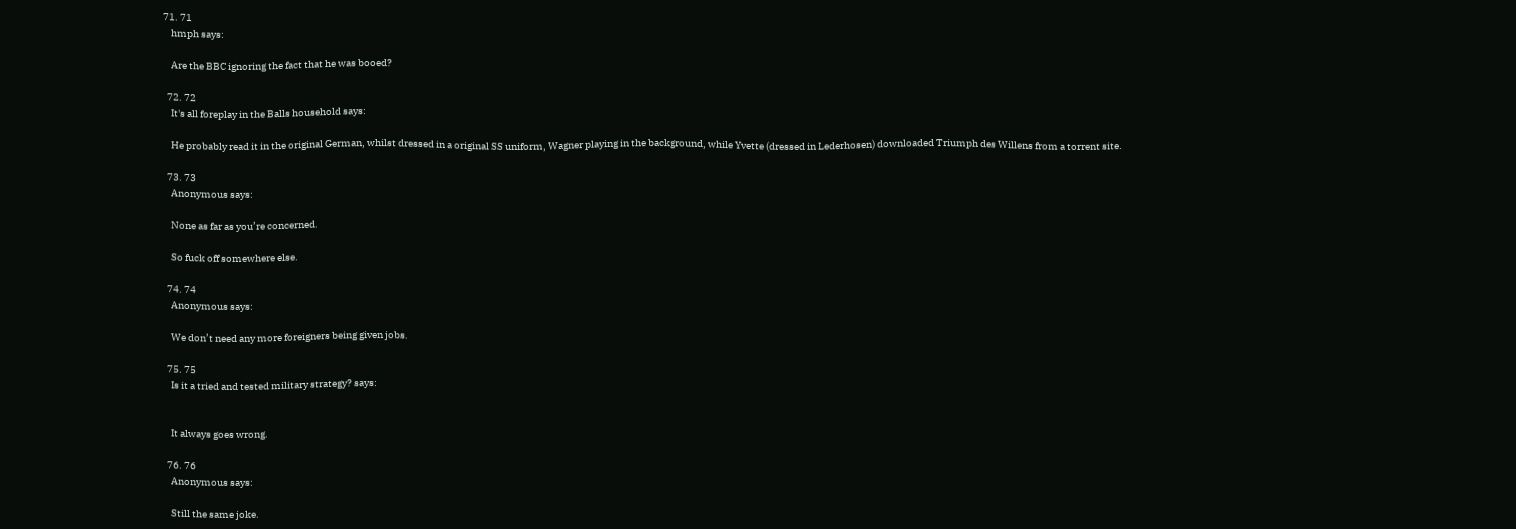71. 71
    hmph says:

    Are the BBC ignoring the fact that he was booed?

  72. 72
    It's all foreplay in the Balls household says:

    He probably read it in the original German, whilst dressed in a original SS uniform, Wagner playing in the background, while Yvette (dressed in Lederhosen) downloaded Triumph des Willens from a torrent site.

  73. 73
    Anonymous says:

    None as far as you’re concerned.

    So fuck off somewhere else.

  74. 74
    Anonymous says:

    We don’t need any more foreigners being given jobs.

  75. 75
    Is it a tried and tested military strategy? says:


    It always goes wrong.

  76. 76
    Anonymous says:

    Still the same joke.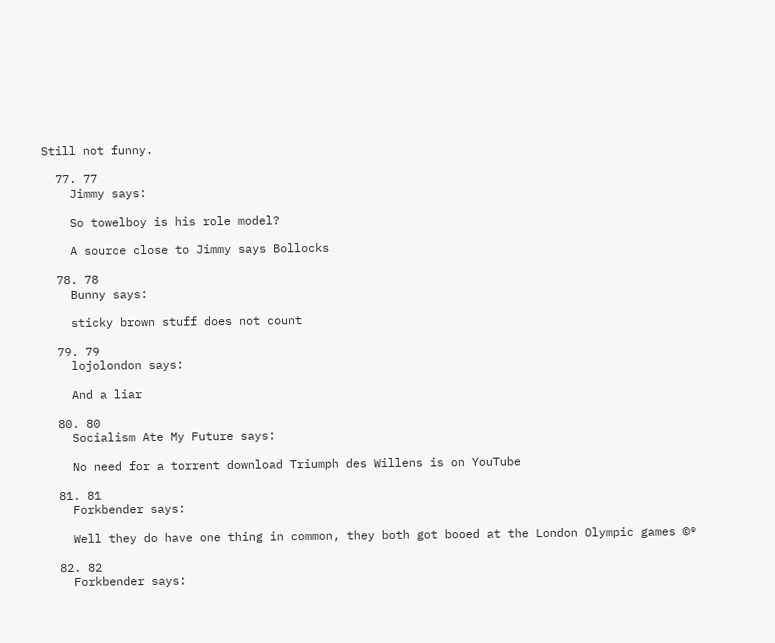Still not funny.

  77. 77
    Jimmy says:

    So towelboy is his role model?

    A source close to Jimmy says Bollocks

  78. 78
    Bunny says:

    sticky brown stuff does not count

  79. 79
    lojolondon says:

    And a liar

  80. 80
    Socialism Ate My Future says:

    No need for a torrent download Triumph des Willens is on YouTube

  81. 81
    Forkbender says:

    Well they do have one thing in common, they both got booed at the London Olympic games ©®

  82. 82
    Forkbender says: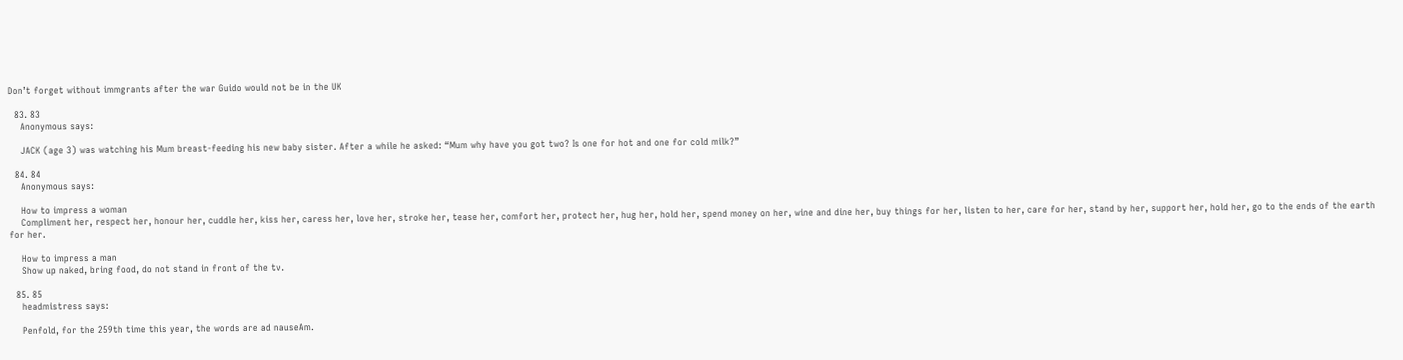Don’t forget without immgrants after the war Guido would not be in the UK

  83. 83
    Anonymous says:

    JACK (age 3) was watching his Mum breast-feeding his new baby sister. After a while he asked: “Mum why have you got two? Is one for hot and one for cold milk?”

  84. 84
    Anonymous says:

    How to impress a woman
    Compliment her, respect her, honour her, cuddle her, kiss her, caress her, love her, stroke her, tease her, comfort her, protect her, hug her, hold her, spend money on her, wine and dine her, buy things for her, listen to her, care for her, stand by her, support her, hold her, go to the ends of the earth for her.

    How to impress a man
    Show up naked, bring food, do not stand in front of the tv.

  85. 85
    headmistress says:

    Penfold, for the 259th time this year, the words are ad nauseAm.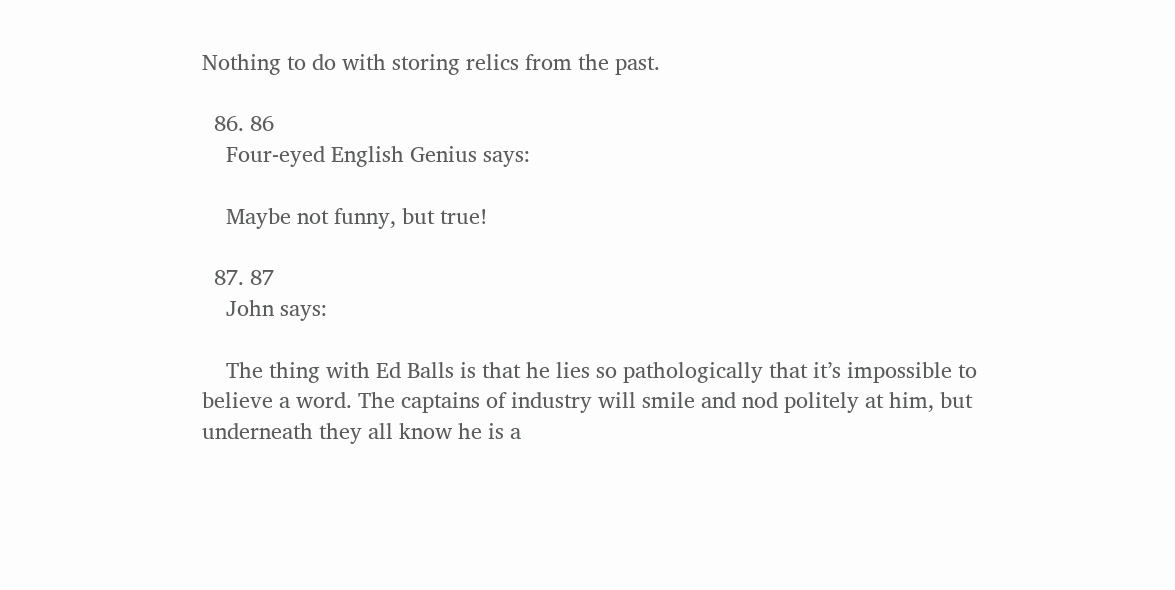Nothing to do with storing relics from the past.

  86. 86
    Four-eyed English Genius says:

    Maybe not funny, but true!

  87. 87
    John says:

    The thing with Ed Balls is that he lies so pathologically that it’s impossible to believe a word. The captains of industry will smile and nod politely at him, but underneath they all know he is a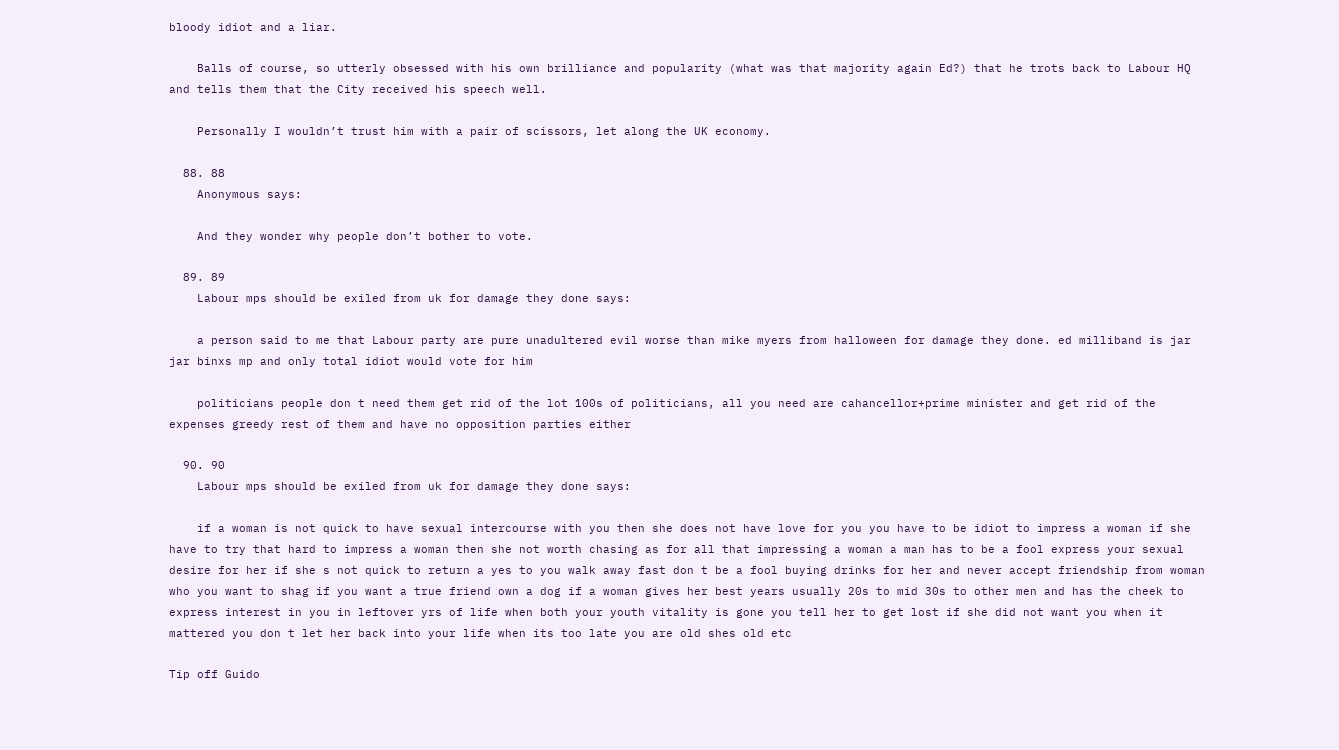bloody idiot and a liar.

    Balls of course, so utterly obsessed with his own brilliance and popularity (what was that majority again Ed?) that he trots back to Labour HQ and tells them that the City received his speech well.

    Personally I wouldn’t trust him with a pair of scissors, let along the UK economy.

  88. 88
    Anonymous says:

    And they wonder why people don’t bother to vote.

  89. 89
    Labour mps should be exiled from uk for damage they done says:

    a person said to me that Labour party are pure unadultered evil worse than mike myers from halloween for damage they done. ed milliband is jar jar binxs mp and only total idiot would vote for him

    politicians people don t need them get rid of the lot 100s of politicians, all you need are cahancellor+prime minister and get rid of the expenses greedy rest of them and have no opposition parties either

  90. 90
    Labour mps should be exiled from uk for damage they done says:

    if a woman is not quick to have sexual intercourse with you then she does not have love for you you have to be idiot to impress a woman if she have to try that hard to impress a woman then she not worth chasing as for all that impressing a woman a man has to be a fool express your sexual desire for her if she s not quick to return a yes to you walk away fast don t be a fool buying drinks for her and never accept friendship from woman who you want to shag if you want a true friend own a dog if a woman gives her best years usually 20s to mid 30s to other men and has the cheek to express interest in you in leftover yrs of life when both your youth vitality is gone you tell her to get lost if she did not want you when it mattered you don t let her back into your life when its too late you are old shes old etc

Tip off Guido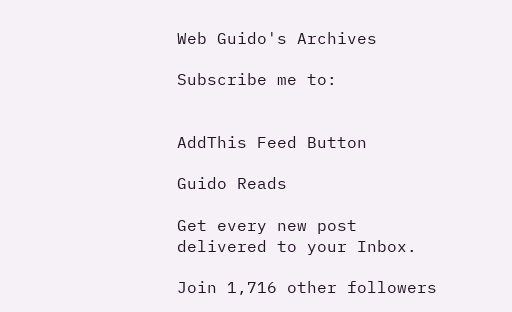Web Guido's Archives

Subscribe me to:


AddThis Feed Button

Guido Reads

Get every new post delivered to your Inbox.

Join 1,716 other followers